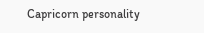Capricorn personality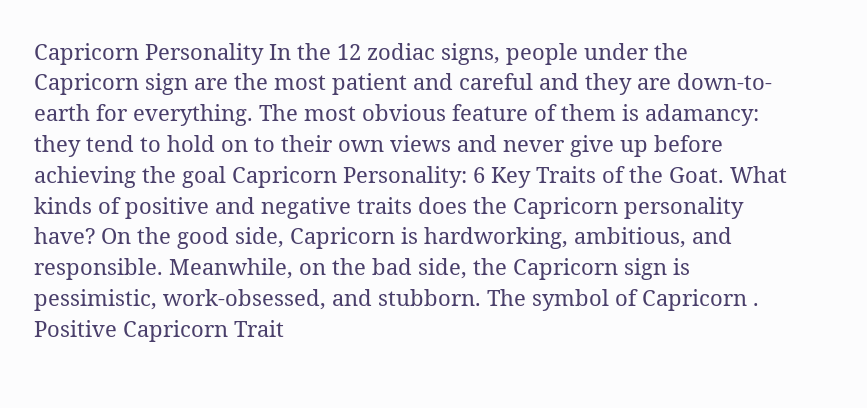Capricorn Personality In the 12 zodiac signs, people under the Capricorn sign are the most patient and careful and they are down-to-earth for everything. The most obvious feature of them is adamancy: they tend to hold on to their own views and never give up before achieving the goal Capricorn Personality: 6 Key Traits of the Goat. What kinds of positive and negative traits does the Capricorn personality have? On the good side, Capricorn is hardworking, ambitious, and responsible. Meanwhile, on the bad side, the Capricorn sign is pessimistic, work-obsessed, and stubborn. The symbol of Capricorn . Positive Capricorn Trait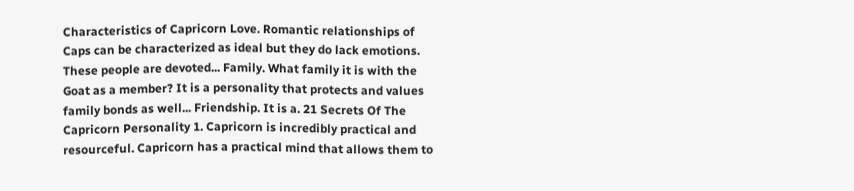Characteristics of Capricorn Love. Romantic relationships of Caps can be characterized as ideal but they do lack emotions. These people are devoted... Family. What family it is with the Goat as a member? It is a personality that protects and values family bonds as well... Friendship. It is a. 21 Secrets Of The Capricorn Personality 1. Capricorn is incredibly practical and resourceful. Capricorn has a practical mind that allows them to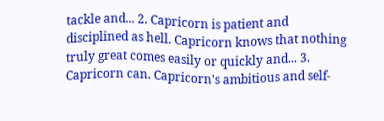tackle and... 2. Capricorn is patient and disciplined as hell. Capricorn knows that nothing truly great comes easily or quickly and... 3. Capricorn can. Capricorn's ambitious and self-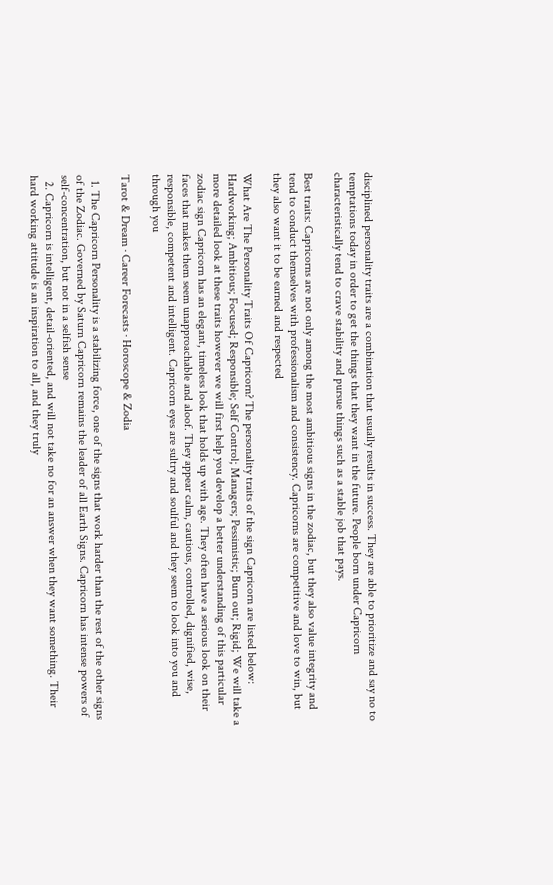disciplined personality traits are a combination that usually results in success. They are able to prioritize and say no to temptations today in order to get the things that they want in the future. People born under Capricorn characteristically tend to crave stability and pursue things such as a stable job that pays.

Best traits: Capricorns are not only among the most ambitious signs in the zodiac, but they also value integrity and tend to conduct themselves with professionalism and consistency. Capricorns are competitive and love to win, but they also want it to be earned and respected

What Are The Personality Traits Of Capricorn? The personality traits of the sign Capricorn are listed below: Hardworking; Ambitious; Focused; Responsible; Self Control; Managers; Pessimistic; Burn out; Rigid; We will take a more detailed look at these traits however we will first help you develop a better understanding of this particular zodiac sign Capricorn has an elegant, timeless look that holds up with age. They often have a serious look on their faces that makes them seem unapproachable and aloof. They appear calm, cautious, controlled, dignified, wise, responsible, competent and intelligent. Capricorn eyes are sultry and soulful and they seem to look into you and through you

Tarot & Dream · Career Forecasts · Horoscope & Zodia

  1. The Capricorn Personality is a stabilizing force, one of the signs that work harder than the rest of the other signs of the Zodiac. Governed by Saturn Capricorn remains the leader of all Earth Signs. Capricorn has intense powers of self-concentration, but not in a selfish sense
  2. Capricorn is intelligent, detail-oriented, and will not take no for an answer when they want something. Their hard working attitude is an inspiration to all, and they truly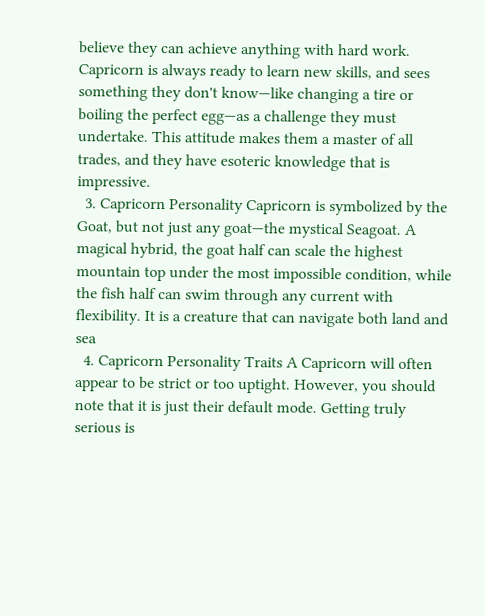believe they can achieve anything with hard work. Capricorn is always ready to learn new skills, and sees something they don't know—like changing a tire or boiling the perfect egg—as a challenge they must undertake. This attitude makes them a master of all trades, and they have esoteric knowledge that is impressive.
  3. Capricorn Personality Capricorn is symbolized by the Goat, but not just any goat—the mystical Seagoat. A magical hybrid, the goat half can scale the highest mountain top under the most impossible condition, while the fish half can swim through any current with flexibility. It is a creature that can navigate both land and sea
  4. Capricorn Personality Traits A Capricorn will often appear to be strict or too uptight. However, you should note that it is just their default mode. Getting truly serious is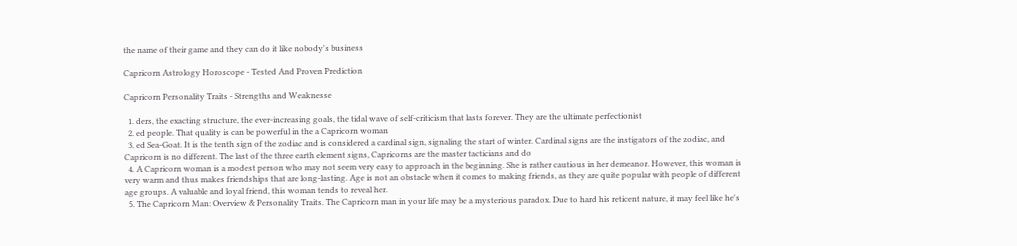the name of their game and they can do it like nobody's business

Capricorn Astrology Horoscope - Tested And Proven Prediction

Capricorn Personality Traits - Strengths and Weaknesse

  1. ders, the exacting structure, the ever-increasing goals, the tidal wave of self-criticism that lasts forever. They are the ultimate perfectionist
  2. ed people. That quality is can be powerful in the a Capricorn woman
  3. ed Sea-Goat. It is the tenth sign of the zodiac and is considered a cardinal sign, signaling the start of winter. Cardinal signs are the instigators of the zodiac, and Capricorn is no different. The last of the three earth element signs, Capricorns are the master tacticians and do
  4. A Capricorn woman is a modest person who may not seem very easy to approach in the beginning. She is rather cautious in her demeanor. However, this woman is very warm and thus makes friendships that are long-lasting. Age is not an obstacle when it comes to making friends, as they are quite popular with people of different age groups. A valuable and loyal friend, this woman tends to reveal her.
  5. The Capricorn Man: Overview & Personality Traits. The Capricorn man in your life may be a mysterious paradox. Due to hard his reticent nature, it may feel like he's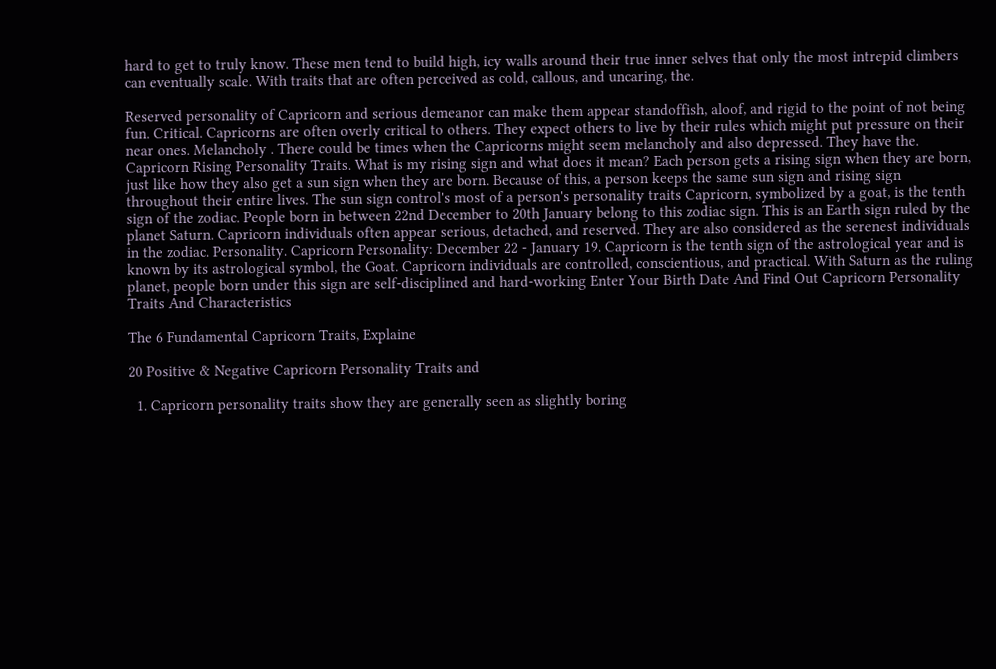hard to get to truly know. These men tend to build high, icy walls around their true inner selves that only the most intrepid climbers can eventually scale. With traits that are often perceived as cold, callous, and uncaring, the.

Reserved personality of Capricorn and serious demeanor can make them appear standoffish, aloof, and rigid to the point of not being fun. Critical. Capricorns are often overly critical to others. They expect others to live by their rules which might put pressure on their near ones. Melancholy . There could be times when the Capricorns might seem melancholy and also depressed. They have the. Capricorn Rising Personality Traits. What is my rising sign and what does it mean? Each person gets a rising sign when they are born, just like how they also get a sun sign when they are born. Because of this, a person keeps the same sun sign and rising sign throughout their entire lives. The sun sign control's most of a person's personality traits Capricorn, symbolized by a goat, is the tenth sign of the zodiac. People born in between 22nd December to 20th January belong to this zodiac sign. This is an Earth sign ruled by the planet Saturn. Capricorn individuals often appear serious, detached, and reserved. They are also considered as the serenest individuals in the zodiac. Personality. Capricorn Personality: December 22 - January 19. Capricorn is the tenth sign of the astrological year and is known by its astrological symbol, the Goat. Capricorn individuals are controlled, conscientious, and practical. With Saturn as the ruling planet, people born under this sign are self-disciplined and hard-working Enter Your Birth Date And Find Out Capricorn Personality Traits And Characteristics

The 6 Fundamental Capricorn Traits, Explaine

20 Positive & Negative Capricorn Personality Traits and

  1. Capricorn personality traits show they are generally seen as slightly boring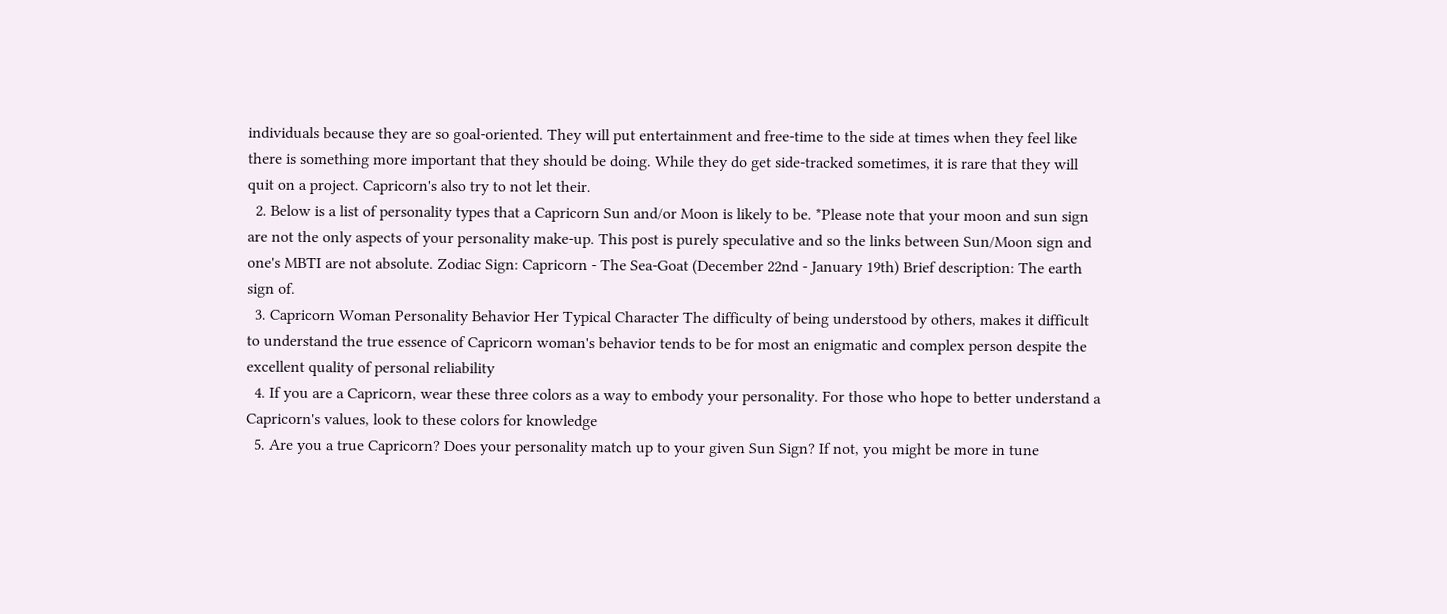individuals because they are so goal-oriented. They will put entertainment and free-time to the side at times when they feel like there is something more important that they should be doing. While they do get side-tracked sometimes, it is rare that they will quit on a project. Capricorn's also try to not let their.
  2. Below is a list of personality types that a Capricorn Sun and/or Moon is likely to be. *Please note that your moon and sun sign are not the only aspects of your personality make-up. This post is purely speculative and so the links between Sun/Moon sign and one's MBTI are not absolute. Zodiac Sign: Capricorn - The Sea-Goat (December 22nd - January 19th) Brief description: The earth sign of.
  3. Capricorn Woman Personality Behavior Her Typical Character The difficulty of being understood by others, makes it difficult to understand the true essence of Capricorn woman's behavior tends to be for most an enigmatic and complex person despite the excellent quality of personal reliability
  4. If you are a Capricorn, wear these three colors as a way to embody your personality. For those who hope to better understand a Capricorn's values, look to these colors for knowledge
  5. Are you a true Capricorn? Does your personality match up to your given Sun Sign? If not, you might be more in tune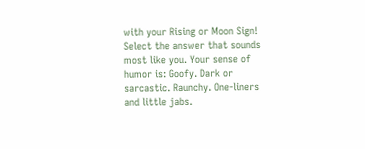with your Rising or Moon Sign! Select the answer that sounds most like you. Your sense of humor is: Goofy. Dark or sarcastic. Raunchy. One-liners and little jabs.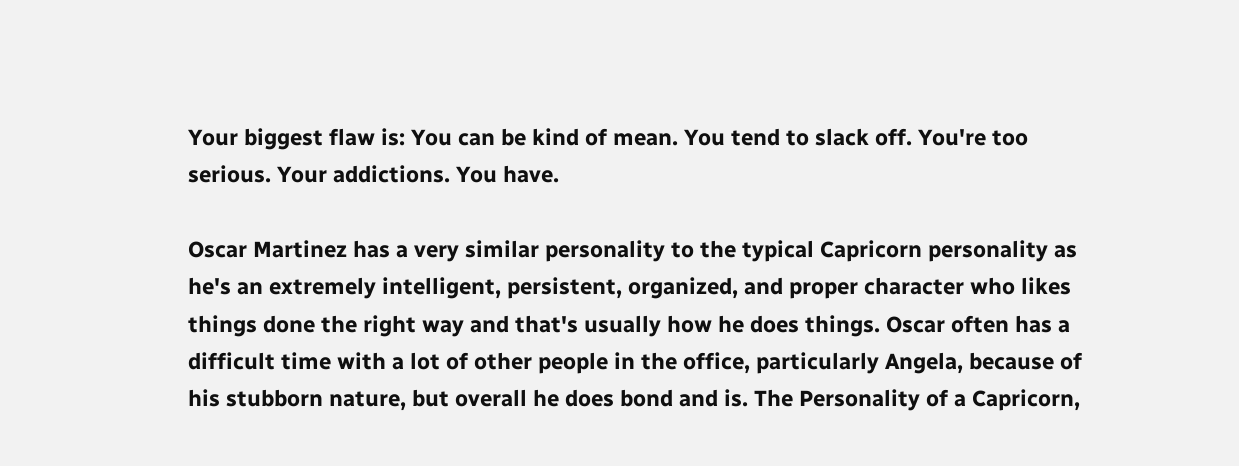Your biggest flaw is: You can be kind of mean. You tend to slack off. You're too serious. Your addictions. You have.

Oscar Martinez has a very similar personality to the typical Capricorn personality as he's an extremely intelligent, persistent, organized, and proper character who likes things done the right way and that's usually how he does things. Oscar often has a difficult time with a lot of other people in the office, particularly Angela, because of his stubborn nature, but overall he does bond and is. The Personality of a Capricorn,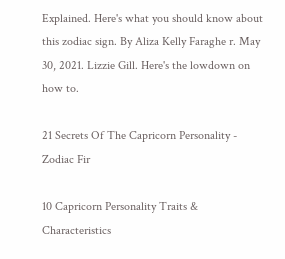Explained. Here's what you should know about this zodiac sign. By Aliza Kelly Faraghe r. May 30, 2021. Lizzie Gill. Here's the lowdown on how to.

21 Secrets Of The Capricorn Personality - Zodiac Fir

10 Capricorn Personality Traits & Characteristics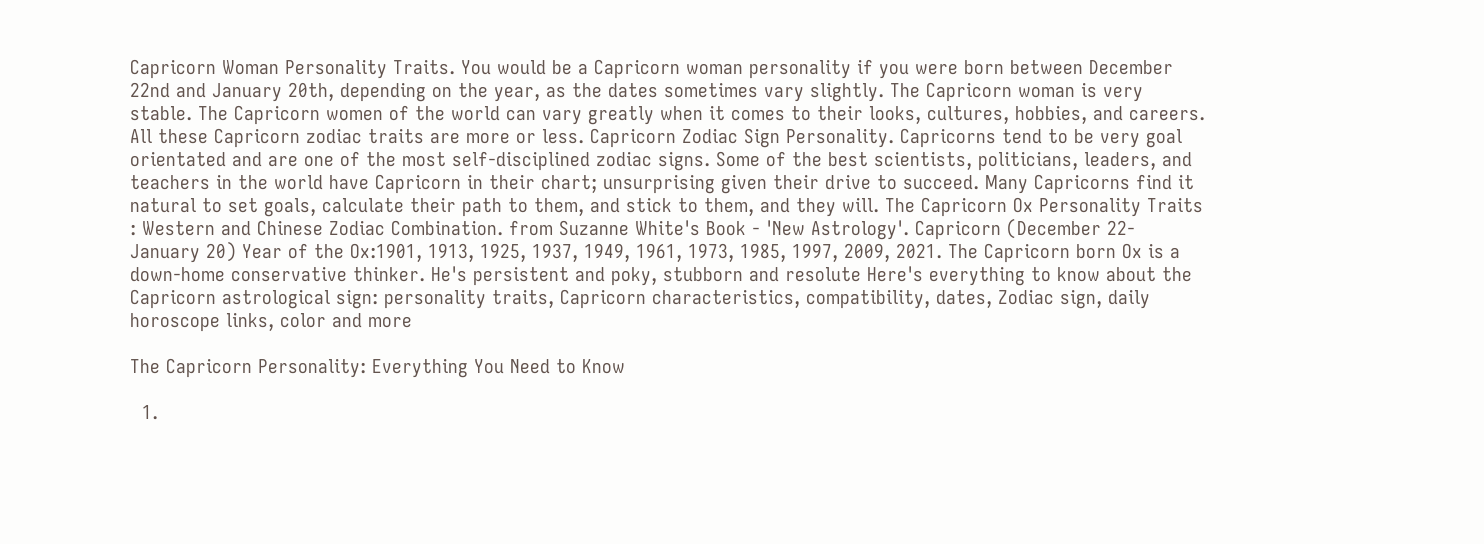Capricorn Woman Personality Traits. You would be a Capricorn woman personality if you were born between December 22nd and January 20th, depending on the year, as the dates sometimes vary slightly. The Capricorn woman is very stable. The Capricorn women of the world can vary greatly when it comes to their looks, cultures, hobbies, and careers. All these Capricorn zodiac traits are more or less. Capricorn Zodiac Sign Personality. Capricorns tend to be very goal orientated and are one of the most self-disciplined zodiac signs. Some of the best scientists, politicians, leaders, and teachers in the world have Capricorn in their chart; unsurprising given their drive to succeed. Many Capricorns find it natural to set goals, calculate their path to them, and stick to them, and they will. The Capricorn Ox Personality Traits : Western and Chinese Zodiac Combination. from Suzanne White's Book - 'New Astrology'. Capricorn (December 22- January 20) Year of the Ox:1901, 1913, 1925, 1937, 1949, 1961, 1973, 1985, 1997, 2009, 2021. The Capricorn born Ox is a down-home conservative thinker. He's persistent and poky, stubborn and resolute Here's everything to know about the Capricorn astrological sign: personality traits, Capricorn characteristics, compatibility, dates, Zodiac sign, daily horoscope links, color and more

The Capricorn Personality: Everything You Need to Know

  1.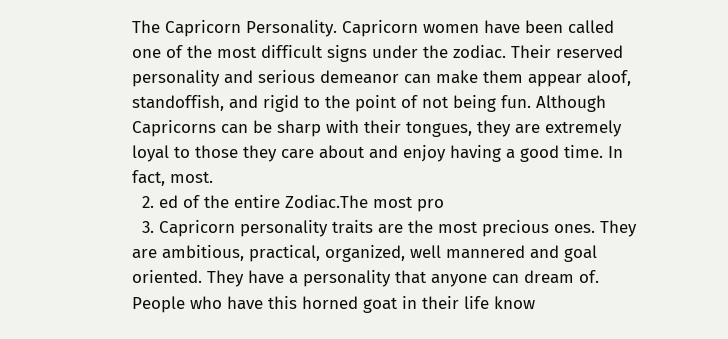The Capricorn Personality. Capricorn women have been called one of the most difficult signs under the zodiac. Their reserved personality and serious demeanor can make them appear aloof, standoffish, and rigid to the point of not being fun. Although Capricorns can be sharp with their tongues, they are extremely loyal to those they care about and enjoy having a good time. In fact, most.
  2. ed of the entire Zodiac.The most pro
  3. Capricorn personality traits are the most precious ones. They are ambitious, practical, organized, well mannered and goal oriented. They have a personality that anyone can dream of. People who have this horned goat in their life know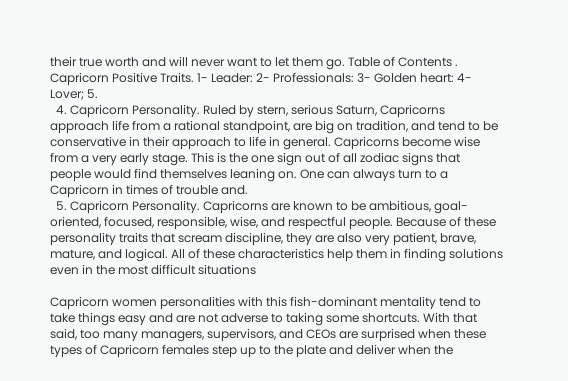their true worth and will never want to let them go. Table of Contents . Capricorn Positive Traits. 1- Leader: 2- Professionals: 3- Golden heart: 4- Lover; 5.
  4. Capricorn Personality. Ruled by stern, serious Saturn, Capricorns approach life from a rational standpoint, are big on tradition, and tend to be conservative in their approach to life in general. Capricorns become wise from a very early stage. This is the one sign out of all zodiac signs that people would find themselves leaning on. One can always turn to a Capricorn in times of trouble and.
  5. Capricorn Personality. Capricorns are known to be ambitious, goal-oriented, focused, responsible, wise, and respectful people. Because of these personality traits that scream discipline, they are also very patient, brave, mature, and logical. All of these characteristics help them in finding solutions even in the most difficult situations

Capricorn women personalities with this fish-dominant mentality tend to take things easy and are not adverse to taking some shortcuts. With that said, too many managers, supervisors, and CEOs are surprised when these types of Capricorn females step up to the plate and deliver when the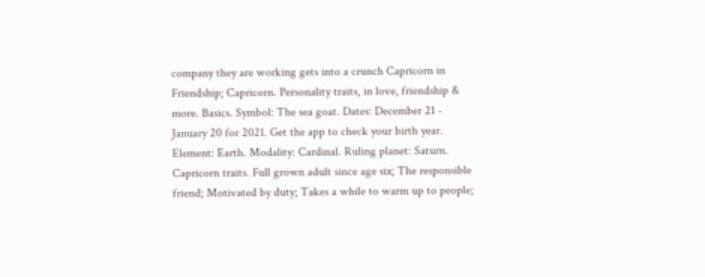company they are working gets into a crunch Capricorn in Friendship; Capricorn. Personality traits, in love, friendship & more. Basics. Symbol: The sea goat. Dates: December 21 - January 20 for 2021. Get the app to check your birth year. Element: Earth. Modality: Cardinal. Ruling planet: Saturn. Capricorn traits. Full grown adult since age six; The responsible friend; Motivated by duty; Takes a while to warm up to people;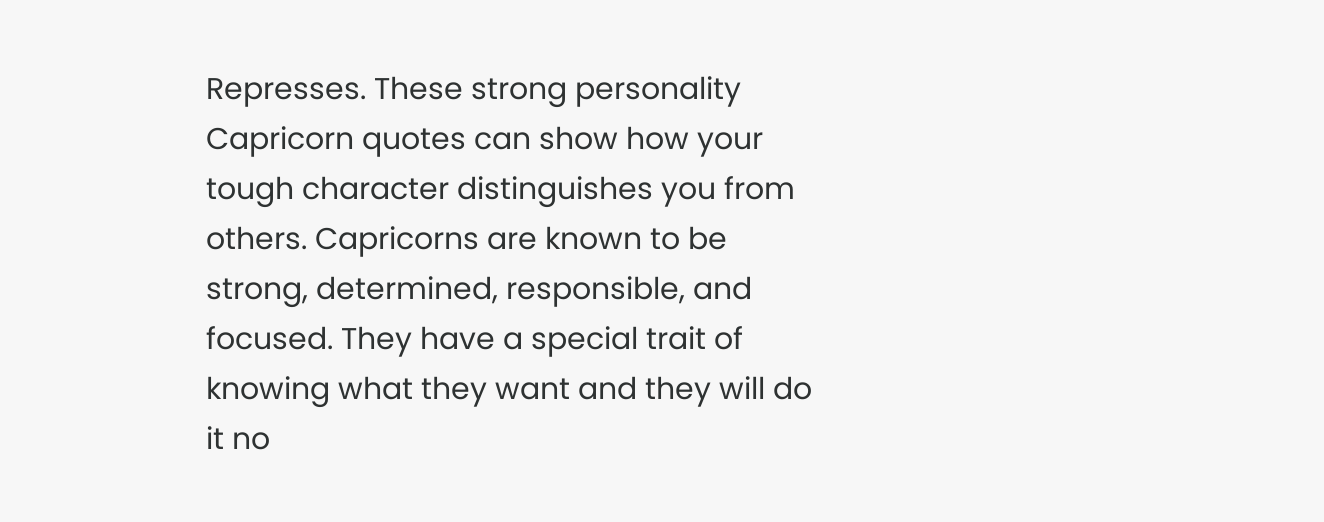Represses. These strong personality Capricorn quotes can show how your tough character distinguishes you from others. Capricorns are known to be strong, determined, responsible, and focused. They have a special trait of knowing what they want and they will do it no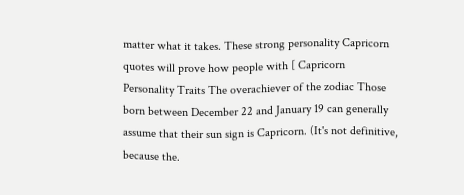matter what it takes. These strong personality Capricorn quotes will prove how people with [ Capricorn Personality Traits The overachiever of the zodiac Those born between December 22 and January 19 can generally assume that their sun sign is Capricorn. (It's not definitive, because the.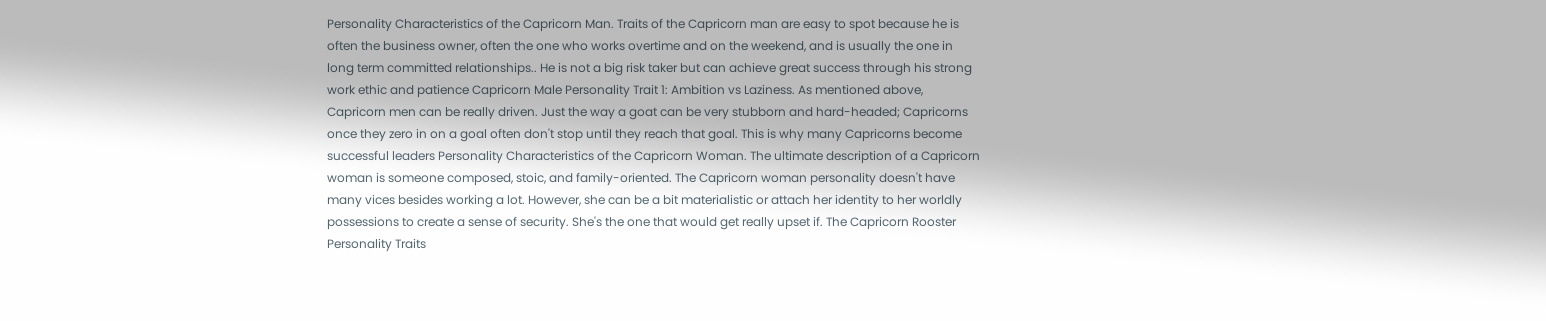Personality Characteristics of the Capricorn Man. Traits of the Capricorn man are easy to spot because he is often the business owner, often the one who works overtime and on the weekend, and is usually the one in long term committed relationships.. He is not a big risk taker but can achieve great success through his strong work ethic and patience Capricorn Male Personality Trait 1: Ambition vs Laziness. As mentioned above, Capricorn men can be really driven. Just the way a goat can be very stubborn and hard-headed; Capricorns once they zero in on a goal often don't stop until they reach that goal. This is why many Capricorns become successful leaders Personality Characteristics of the Capricorn Woman. The ultimate description of a Capricorn woman is someone composed, stoic, and family-oriented. The Capricorn woman personality doesn't have many vices besides working a lot. However, she can be a bit materialistic or attach her identity to her worldly possessions to create a sense of security. She's the one that would get really upset if. The Capricorn Rooster Personality Traits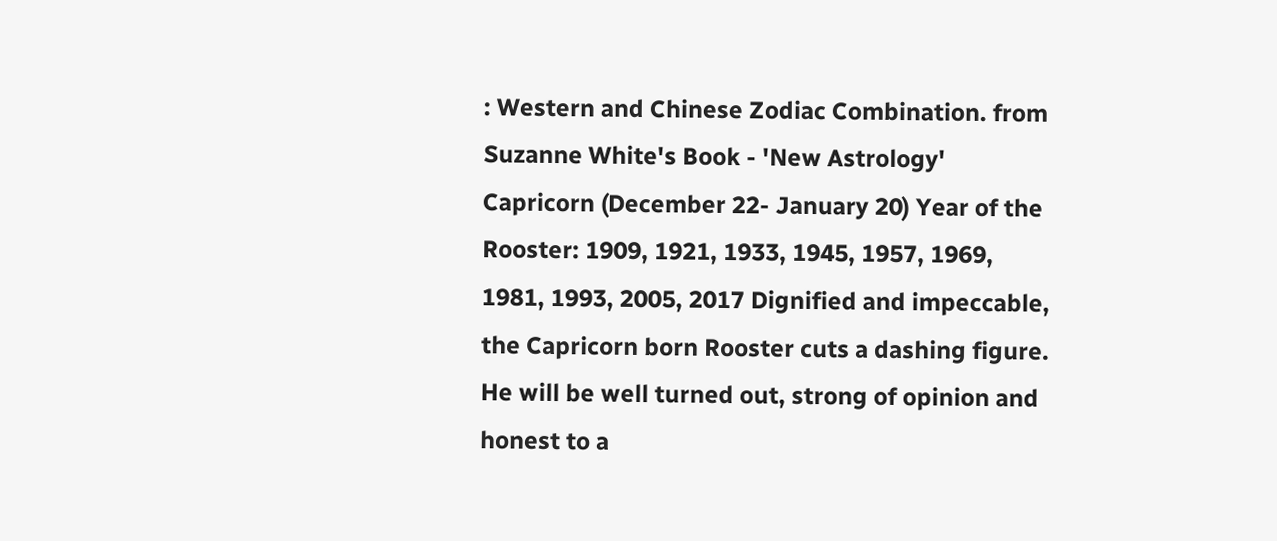: Western and Chinese Zodiac Combination. from Suzanne White's Book - 'New Astrology' Capricorn (December 22- January 20) Year of the Rooster: 1909, 1921, 1933, 1945, 1957, 1969, 1981, 1993, 2005, 2017 Dignified and impeccable, the Capricorn born Rooster cuts a dashing figure. He will be well turned out, strong of opinion and honest to a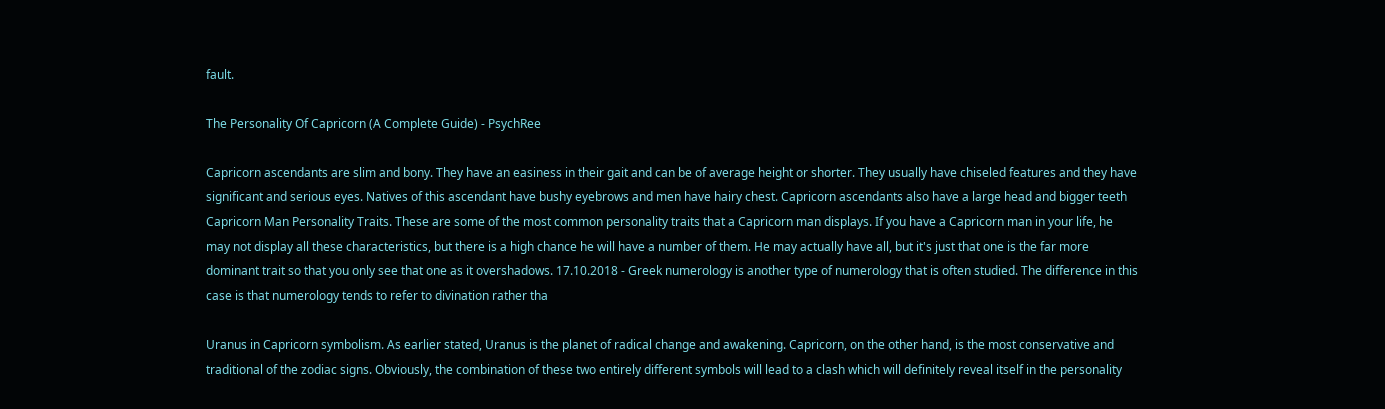fault.

The Personality Of Capricorn (A Complete Guide) - PsychRee

Capricorn ascendants are slim and bony. They have an easiness in their gait and can be of average height or shorter. They usually have chiseled features and they have significant and serious eyes. Natives of this ascendant have bushy eyebrows and men have hairy chest. Capricorn ascendants also have a large head and bigger teeth Capricorn Man Personality Traits. These are some of the most common personality traits that a Capricorn man displays. If you have a Capricorn man in your life, he may not display all these characteristics, but there is a high chance he will have a number of them. He may actually have all, but it's just that one is the far more dominant trait so that you only see that one as it overshadows. 17.10.2018 - Greek numerology is another type of numerology that is often studied. The difference in this case is that numerology tends to refer to divination rather tha

Uranus in Capricorn symbolism. As earlier stated, Uranus is the planet of radical change and awakening. Capricorn, on the other hand, is the most conservative and traditional of the zodiac signs. Obviously, the combination of these two entirely different symbols will lead to a clash which will definitely reveal itself in the personality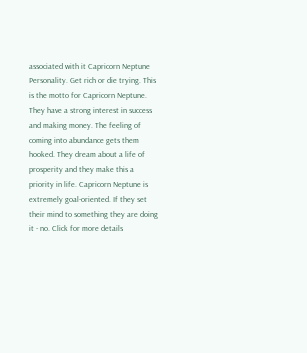associated with it Capricorn Neptune Personality. Get rich or die trying. This is the motto for Capricorn Neptune. They have a strong interest in success and making money. The feeling of coming into abundance gets them hooked. They dream about a life of prosperity and they make this a priority in life. Capricorn Neptune is extremely goal-oriented. If they set their mind to something they are doing it - no. Click for more details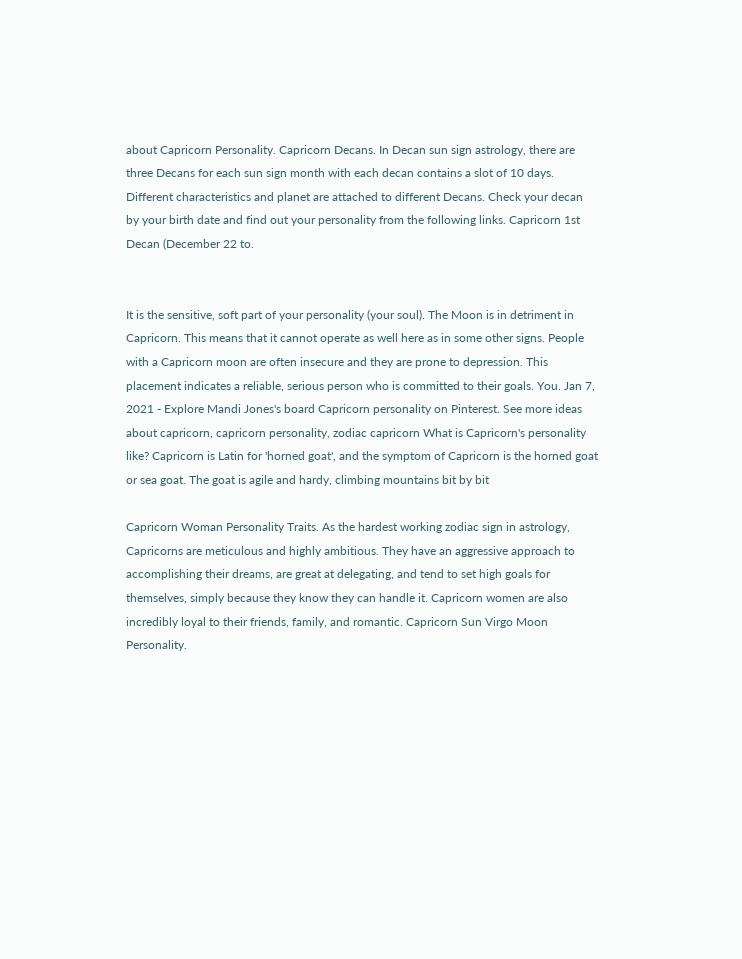about Capricorn Personality. Capricorn Decans. In Decan sun sign astrology, there are three Decans for each sun sign month with each decan contains a slot of 10 days. Different characteristics and planet are attached to different Decans. Check your decan by your birth date and find out your personality from the following links. Capricorn 1st Decan (December 22 to.


It is the sensitive, soft part of your personality (your soul). The Moon is in detriment in Capricorn. This means that it cannot operate as well here as in some other signs. People with a Capricorn moon are often insecure and they are prone to depression. This placement indicates a reliable, serious person who is committed to their goals. You. Jan 7, 2021 - Explore Mandi Jones's board Capricorn personality on Pinterest. See more ideas about capricorn, capricorn personality, zodiac capricorn What is Capricorn's personality like? Capricorn is Latin for 'horned goat', and the symptom of Capricorn is the horned goat or sea goat. The goat is agile and hardy, climbing mountains bit by bit

Capricorn Woman Personality Traits. As the hardest working zodiac sign in astrology, Capricorns are meticulous and highly ambitious. They have an aggressive approach to accomplishing their dreams, are great at delegating, and tend to set high goals for themselves, simply because they know they can handle it. Capricorn women are also incredibly loyal to their friends, family, and romantic. Capricorn Sun Virgo Moon Personality.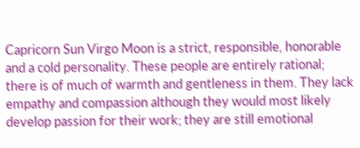Capricorn Sun Virgo Moon is a strict, responsible, honorable and a cold personality. These people are entirely rational; there is of much of warmth and gentleness in them. They lack empathy and compassion although they would most likely develop passion for their work; they are still emotional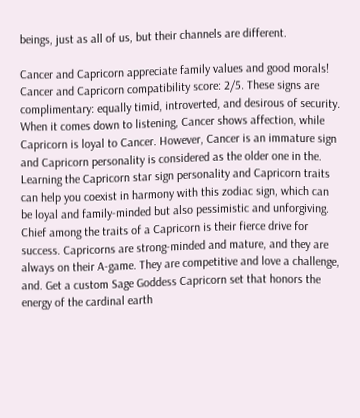beings, just as all of us, but their channels are different.

Cancer and Capricorn appreciate family values and good morals! Cancer and Capricorn compatibility score: 2/5. These signs are complimentary: equally timid, introverted, and desirous of security. When it comes down to listening, Cancer shows affection, while Capricorn is loyal to Cancer. However, Cancer is an immature sign and Capricorn personality is considered as the older one in the. Learning the Capricorn star sign personality and Capricorn traits can help you coexist in harmony with this zodiac sign, which can be loyal and family-minded but also pessimistic and unforgiving. Chief among the traits of a Capricorn is their fierce drive for success. Capricorns are strong-minded and mature, and they are always on their A-game. They are competitive and love a challenge, and. Get a custom Sage Goddess Capricorn set that honors the energy of the cardinal earth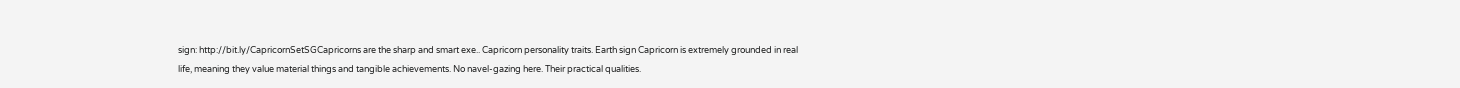sign: http://bit.ly/CapricornSetSGCapricorns are the sharp and smart exe.. Capricorn personality traits. Earth sign Capricorn is extremely grounded in real life, meaning they value material things and tangible achievements. No navel-gazing here. Their practical qualities.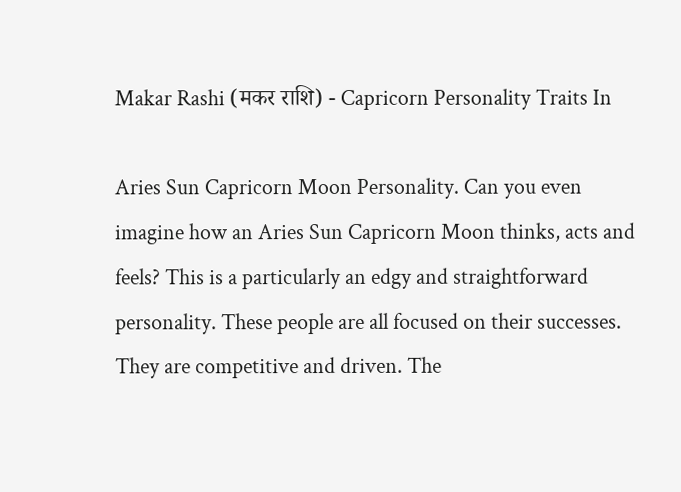Makar Rashi (मकर राशि) - Capricorn Personality Traits In

Aries Sun Capricorn Moon Personality. Can you even imagine how an Aries Sun Capricorn Moon thinks, acts and feels? This is a particularly an edgy and straightforward personality. These people are all focused on their successes. They are competitive and driven. The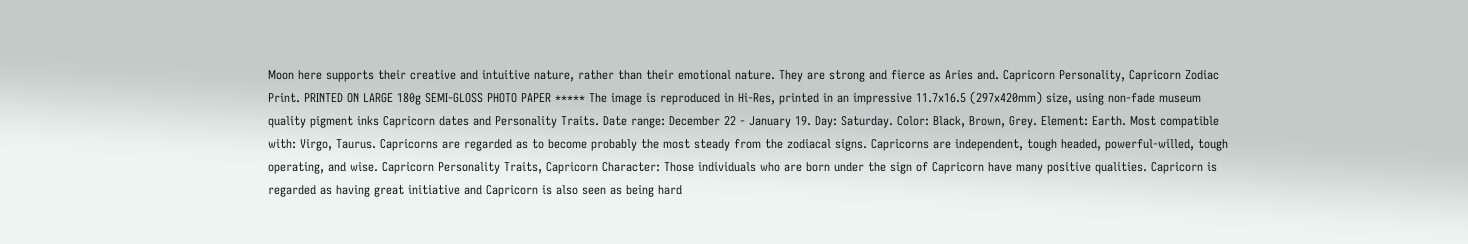Moon here supports their creative and intuitive nature, rather than their emotional nature. They are strong and fierce as Aries and. Capricorn Personality, Capricorn Zodiac Print. PRINTED ON LARGE 180g SEMI-GLOSS PHOTO PAPER ***** The image is reproduced in Hi-Res, printed in an impressive 11.7x16.5 (297x420mm) size, using non-fade museum quality pigment inks Capricorn dates and Personality Traits. Date range: December 22 - January 19. Day: Saturday. Color: Black, Brown, Grey. Element: Earth. Most compatible with: Virgo, Taurus. Capricorns are regarded as to become probably the most steady from the zodiacal signs. Capricorns are independent, tough headed, powerful-willed, tough operating, and wise. Capricorn Personality Traits, Capricorn Character: Those individuals who are born under the sign of Capricorn have many positive qualities. Capricorn is regarded as having great initiative and Capricorn is also seen as being hard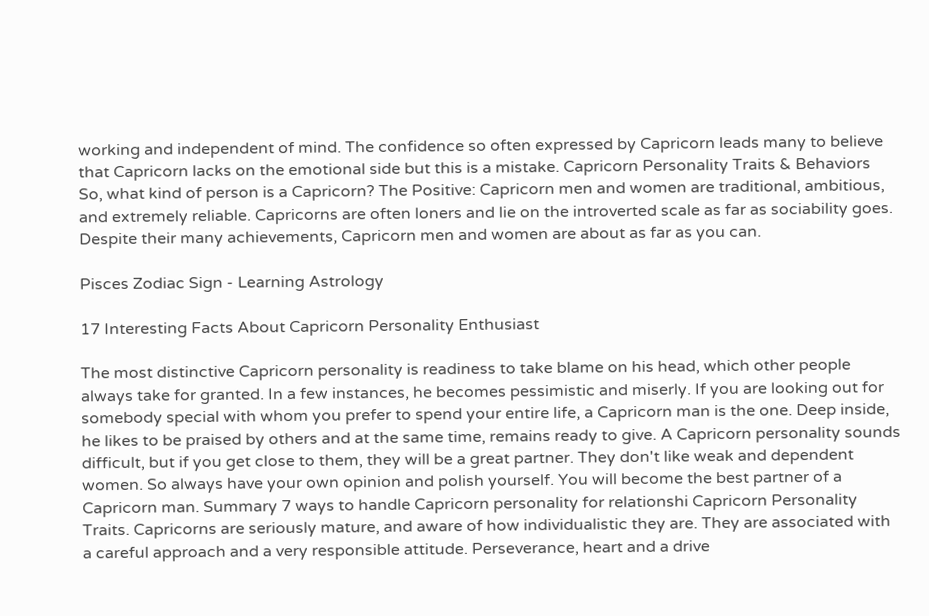working and independent of mind. The confidence so often expressed by Capricorn leads many to believe that Capricorn lacks on the emotional side but this is a mistake. Capricorn Personality Traits & Behaviors So, what kind of person is a Capricorn? The Positive: Capricorn men and women are traditional, ambitious, and extremely reliable. Capricorns are often loners and lie on the introverted scale as far as sociability goes. Despite their many achievements, Capricorn men and women are about as far as you can.

Pisces Zodiac Sign - Learning Astrology

17 Interesting Facts About Capricorn Personality Enthusiast

The most distinctive Capricorn personality is readiness to take blame on his head, which other people always take for granted. In a few instances, he becomes pessimistic and miserly. If you are looking out for somebody special with whom you prefer to spend your entire life, a Capricorn man is the one. Deep inside, he likes to be praised by others and at the same time, remains ready to give. A Capricorn personality sounds difficult, but if you get close to them, they will be a great partner. They don't like weak and dependent women. So always have your own opinion and polish yourself. You will become the best partner of a Capricorn man. Summary 7 ways to handle Capricorn personality for relationshi Capricorn Personality Traits. Capricorns are seriously mature, and aware of how individualistic they are. They are associated with a careful approach and a very responsible attitude. Perseverance, heart and a drive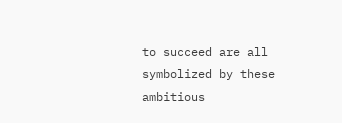to succeed are all symbolized by these ambitious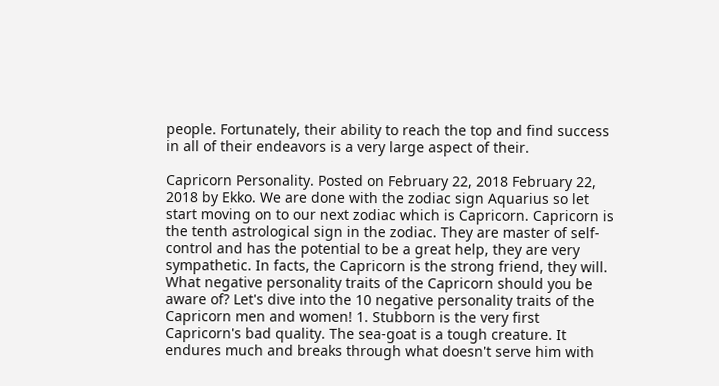people. Fortunately, their ability to reach the top and find success in all of their endeavors is a very large aspect of their.

Capricorn Personality. Posted on February 22, 2018 February 22, 2018 by Ekko. We are done with the zodiac sign Aquarius so let start moving on to our next zodiac which is Capricorn. Capricorn is the tenth astrological sign in the zodiac. They are master of self-control and has the potential to be a great help, they are very sympathetic. In facts, the Capricorn is the strong friend, they will. What negative personality traits of the Capricorn should you be aware of? Let's dive into the 10 negative personality traits of the Capricorn men and women! 1. Stubborn is the very first Capricorn's bad quality. The sea-goat is a tough creature. It endures much and breaks through what doesn't serve him with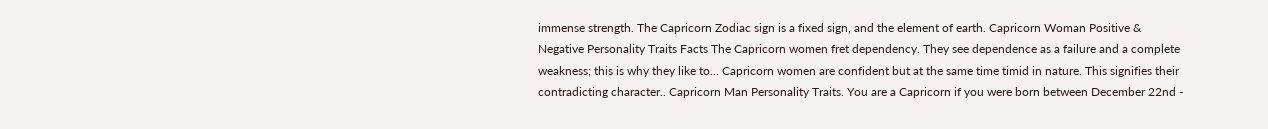immense strength. The Capricorn Zodiac sign is a fixed sign, and the element of earth. Capricorn Woman Positive & Negative Personality Traits Facts The Capricorn women fret dependency. They see dependence as a failure and a complete weakness; this is why they like to... Capricorn women are confident but at the same time timid in nature. This signifies their contradicting character.. Capricorn Man Personality Traits. You are a Capricorn if you were born between December 22nd -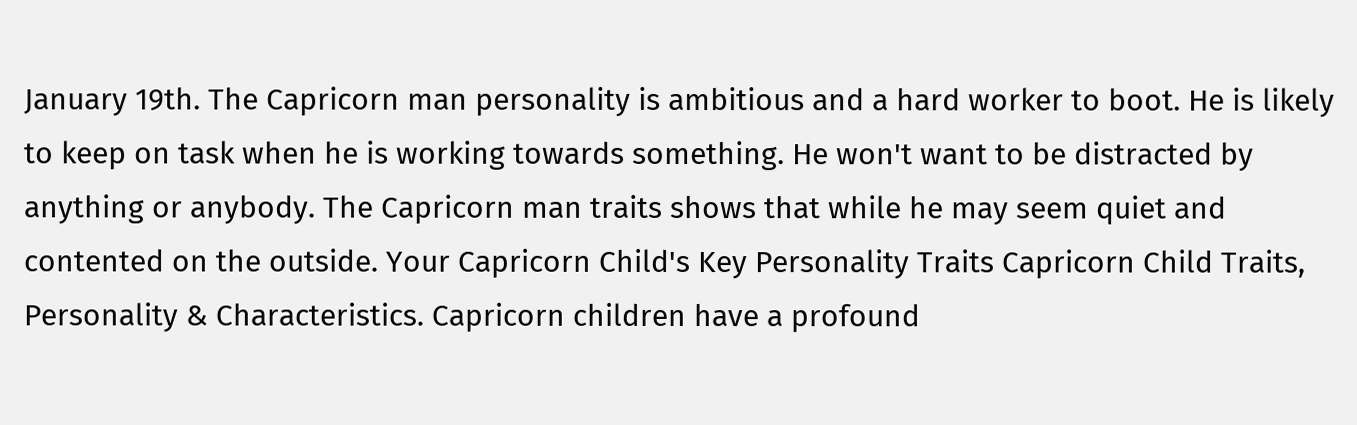January 19th. The Capricorn man personality is ambitious and a hard worker to boot. He is likely to keep on task when he is working towards something. He won't want to be distracted by anything or anybody. The Capricorn man traits shows that while he may seem quiet and contented on the outside. Your Capricorn Child's Key Personality Traits Capricorn Child Traits, Personality & Characteristics. Capricorn children have a profound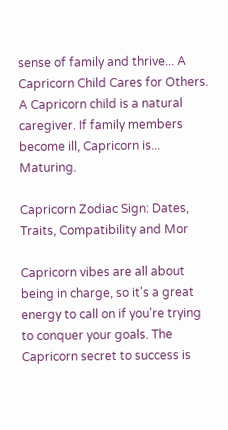sense of family and thrive... A Capricorn Child Cares for Others. A Capricorn child is a natural caregiver. If family members become ill, Capricorn is... Maturing.

Capricorn Zodiac Sign: Dates, Traits, Compatibility and Mor

Capricorn vibes are all about being in charge, so it's a great energy to call on if you're trying to conquer your goals. The Capricorn secret to success is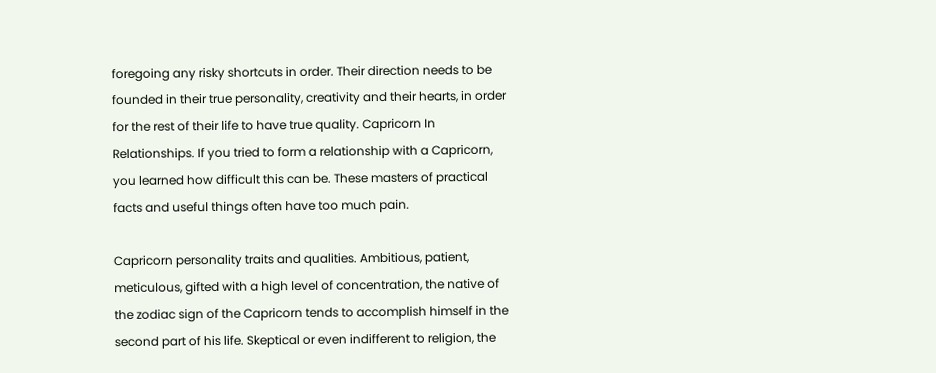foregoing any risky shortcuts in order. Their direction needs to be founded in their true personality, creativity and their hearts, in order for the rest of their life to have true quality. Capricorn In Relationships. If you tried to form a relationship with a Capricorn, you learned how difficult this can be. These masters of practical facts and useful things often have too much pain.

Capricorn personality traits and qualities. Ambitious, patient, meticulous, gifted with a high level of concentration, the native of the zodiac sign of the Capricorn tends to accomplish himself in the second part of his life. Skeptical or even indifferent to religion, the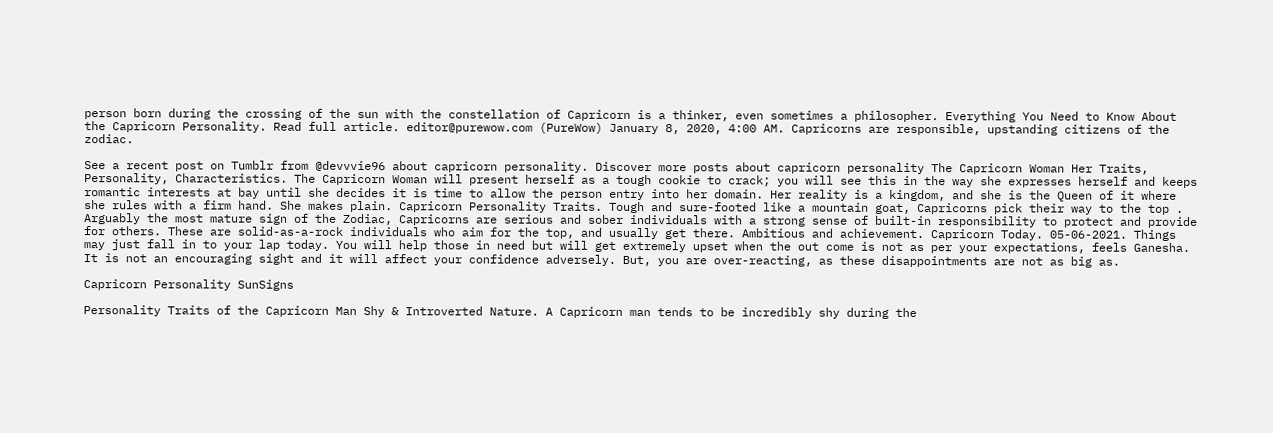person born during the crossing of the sun with the constellation of Capricorn is a thinker, even sometimes a philosopher. Everything You Need to Know About the Capricorn Personality. Read full article. editor@purewow.com (PureWow) January 8, 2020, 4:00 AM. Capricorns are responsible, upstanding citizens of the zodiac.

See a recent post on Tumblr from @devvvie96 about capricorn personality. Discover more posts about capricorn personality The Capricorn Woman Her Traits, Personality, Characteristics. The Capricorn Woman will present herself as a tough cookie to crack; you will see this in the way she expresses herself and keeps romantic interests at bay until she decides it is time to allow the person entry into her domain. Her reality is a kingdom, and she is the Queen of it where she rules with a firm hand. She makes plain. Capricorn Personality Traits. Tough and sure-footed like a mountain goat, Capricorns pick their way to the top . Arguably the most mature sign of the Zodiac, Capricorns are serious and sober individuals with a strong sense of built-in responsibility to protect and provide for others. These are solid-as-a-rock individuals who aim for the top, and usually get there. Ambitious and achievement. Capricorn Today. 05-06-2021. Things may just fall in to your lap today. You will help those in need but will get extremely upset when the out come is not as per your expectations, feels Ganesha. It is not an encouraging sight and it will affect your confidence adversely. But, you are over-reacting, as these disappointments are not as big as.

Capricorn Personality SunSigns

Personality Traits of the Capricorn Man Shy & Introverted Nature. A Capricorn man tends to be incredibly shy during the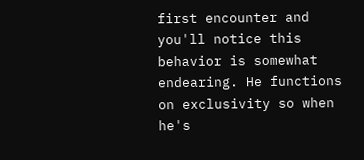first encounter and you'll notice this behavior is somewhat endearing. He functions on exclusivity so when he's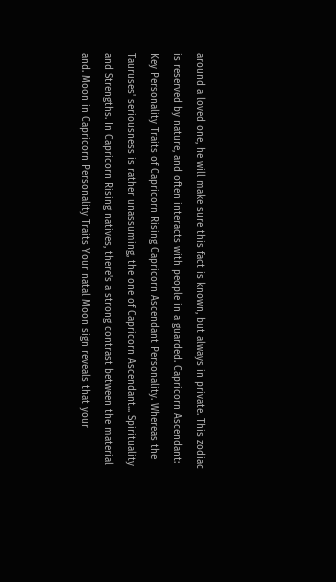around a loved one, he will make sure this fact is known, but always in private. This zodiac is reserved by nature, and often interacts with people in a guarded. Capricorn Ascendant: Key Personality Traits of Capricorn Rising Capricorn Ascendant Personality. Whereas the Tauruses' seriousness is rather unassuming, the one of Capricorn Ascendant... Spirituality and Strengths. In Capricorn Rising natives, there's a strong contrast between the material and. Moon in Capricorn Personality Traits Your natal Moon sign reveals that your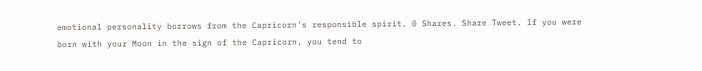emotional personality borrows from the Capricorn's responsible spirit. 0 Shares. Share Tweet. If you were born with your Moon in the sign of the Capricorn, you tend to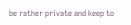be rather private and keep to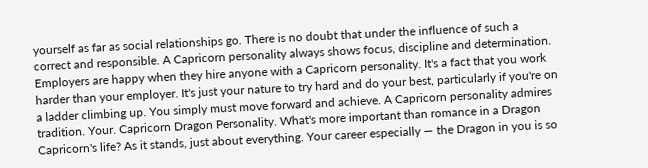yourself as far as social relationships go. There is no doubt that under the influence of such a correct and responsible. A Capricorn personality always shows focus, discipline and determination. Employers are happy when they hire anyone with a Capricorn personality. It's a fact that you work harder than your employer. It's just your nature to try hard and do your best, particularly if you're on a ladder climbing up. You simply must move forward and achieve. A Capricorn personality admires tradition. Your. Capricorn Dragon Personality. What's more important than romance in a Dragon Capricorn's life? As it stands, just about everything. Your career especially — the Dragon in you is so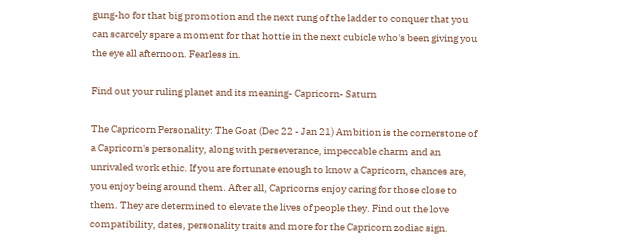gung-ho for that big promotion and the next rung of the ladder to conquer that you can scarcely spare a moment for that hottie in the next cubicle who's been giving you the eye all afternoon. Fearless in.

Find out your ruling planet and its meaning- Capricorn- Saturn

The Capricorn Personality: The Goat (Dec 22 - Jan 21) Ambition is the cornerstone of a Capricorn's personality, along with perseverance, impeccable charm and an unrivaled work ethic. If you are fortunate enough to know a Capricorn, chances are, you enjoy being around them. After all, Capricorns enjoy caring for those close to them. They are determined to elevate the lives of people they. Find out the love compatibility, dates, personality traits and more for the Capricorn zodiac sign.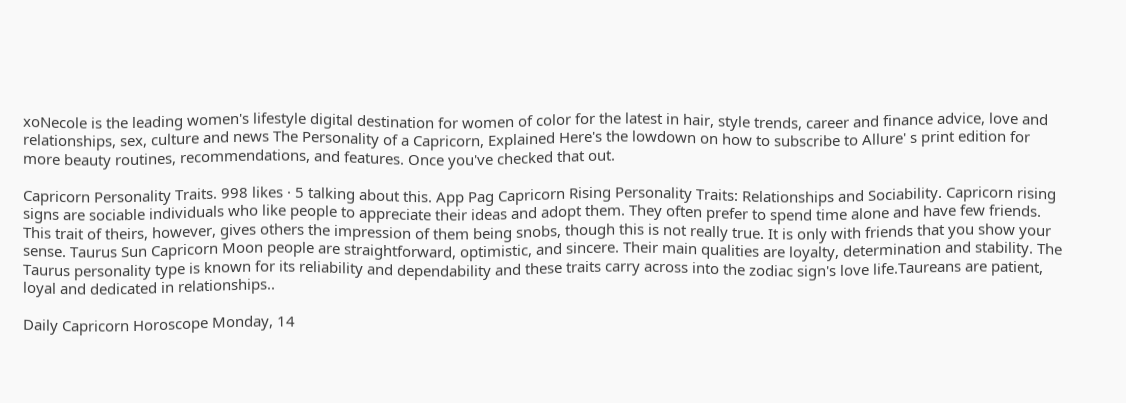xoNecole is the leading women's lifestyle digital destination for women of color for the latest in hair, style trends, career and finance advice, love and relationships, sex, culture and news The Personality of a Capricorn, Explained Here's the lowdown on how to subscribe to Allure' s print edition for more beauty routines, recommendations, and features. Once you've checked that out.

Capricorn Personality Traits. 998 likes · 5 talking about this. App Pag Capricorn Rising Personality Traits: Relationships and Sociability. Capricorn rising signs are sociable individuals who like people to appreciate their ideas and adopt them. They often prefer to spend time alone and have few friends. This trait of theirs, however, gives others the impression of them being snobs, though this is not really true. It is only with friends that you show your sense. Taurus Sun Capricorn Moon people are straightforward, optimistic, and sincere. Their main qualities are loyalty, determination and stability. The Taurus personality type is known for its reliability and dependability and these traits carry across into the zodiac sign's love life.Taureans are patient, loyal and dedicated in relationships..

Daily Capricorn Horoscope Monday, 14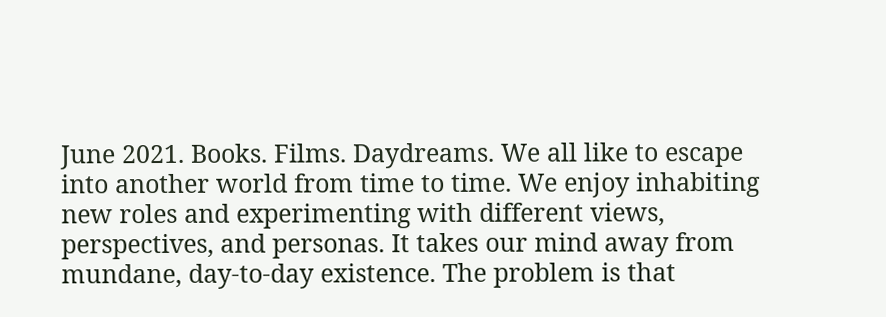June 2021. Books. Films. Daydreams. We all like to escape into another world from time to time. We enjoy inhabiting new roles and experimenting with different views, perspectives, and personas. It takes our mind away from mundane, day-to-day existence. The problem is that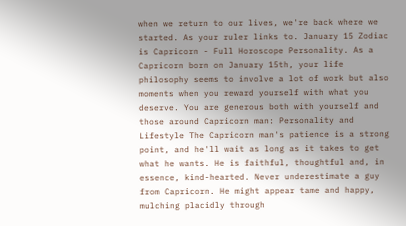when we return to our lives, we're back where we started. As your ruler links to. January 15 Zodiac is Capricorn - Full Horoscope Personality. As a Capricorn born on January 15th, your life philosophy seems to involve a lot of work but also moments when you reward yourself with what you deserve. You are generous both with yourself and those around Capricorn man: Personality and Lifestyle The Capricorn man's patience is a strong point, and he'll wait as long as it takes to get what he wants. He is faithful, thoughtful and, in essence, kind-hearted. Never underestimate a guy from Capricorn. He might appear tame and happy, mulching placidly through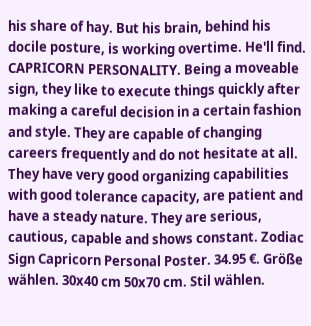his share of hay. But his brain, behind his docile posture, is working overtime. He'll find. CAPRICORN PERSONALITY. Being a moveable sign, they like to execute things quickly after making a careful decision in a certain fashion and style. They are capable of changing careers frequently and do not hesitate at all. They have very good organizing capabilities with good tolerance capacity, are patient and have a steady nature. They are serious, cautious, capable and shows constant. Zodiac Sign Capricorn Personal Poster. 34.95 €. Größe wählen. 30x40 cm 50x70 cm. Stil wählen.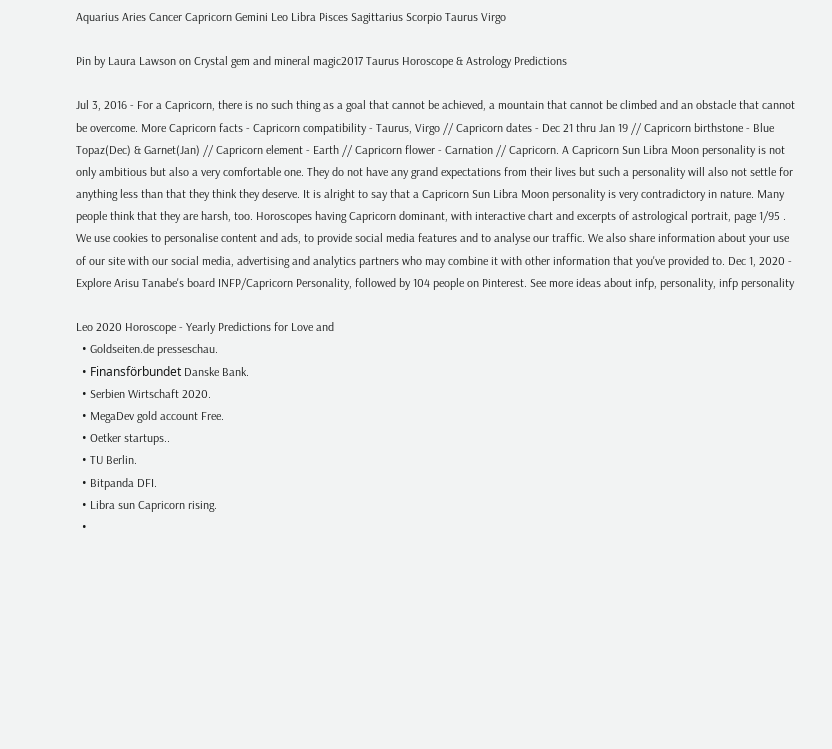Aquarius Aries Cancer Capricorn Gemini Leo Libra Pisces Sagittarius Scorpio Taurus Virgo

Pin by Laura Lawson on Crystal gem and mineral magic2017 Taurus Horoscope & Astrology Predictions

Jul 3, 2016 - For a Capricorn, there is no such thing as a goal that cannot be achieved, a mountain that cannot be climbed and an obstacle that cannot be overcome. More Capricorn facts - Capricorn compatibility - Taurus, Virgo // Capricorn dates - Dec 21 thru Jan 19 // Capricorn birthstone - Blue Topaz(Dec) & Garnet(Jan) // Capricorn element - Earth // Capricorn flower - Carnation // Capricorn. A Capricorn Sun Libra Moon personality is not only ambitious but also a very comfortable one. They do not have any grand expectations from their lives but such a personality will also not settle for anything less than that they think they deserve. It is alright to say that a Capricorn Sun Libra Moon personality is very contradictory in nature. Many people think that they are harsh, too. Horoscopes having Capricorn dominant, with interactive chart and excerpts of astrological portrait, page 1/95 . We use cookies to personalise content and ads, to provide social media features and to analyse our traffic. We also share information about your use of our site with our social media, advertising and analytics partners who may combine it with other information that you've provided to. Dec 1, 2020 - Explore Arisu Tanabe's board INFP/Capricorn Personality, followed by 104 people on Pinterest. See more ideas about infp, personality, infp personality

Leo 2020 Horoscope - Yearly Predictions for Love and
  • Goldseiten.de presseschau.
  • Finansförbundet Danske Bank.
  • Serbien Wirtschaft 2020.
  • MegaDev gold account Free.
  • Oetker startups..
  • TU Berlin.
  • Bitpanda DFI.
  • Libra sun Capricorn rising.
  •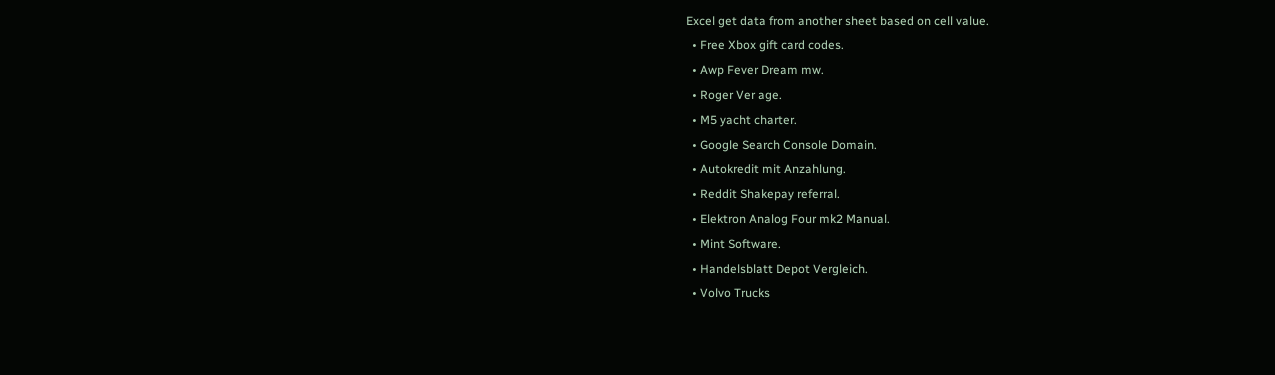Excel get data from another sheet based on cell value.
  • Free Xbox gift card codes.
  • Awp Fever Dream mw.
  • Roger Ver age.
  • M5 yacht charter.
  • Google Search Console Domain.
  • Autokredit mit Anzahlung.
  • Reddit Shakepay referral.
  • Elektron Analog Four mk2 Manual.
  • Mint Software.
  • Handelsblatt Depot Vergleich.
  • Volvo Trucks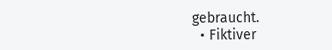gebraucht.
  • Fiktiver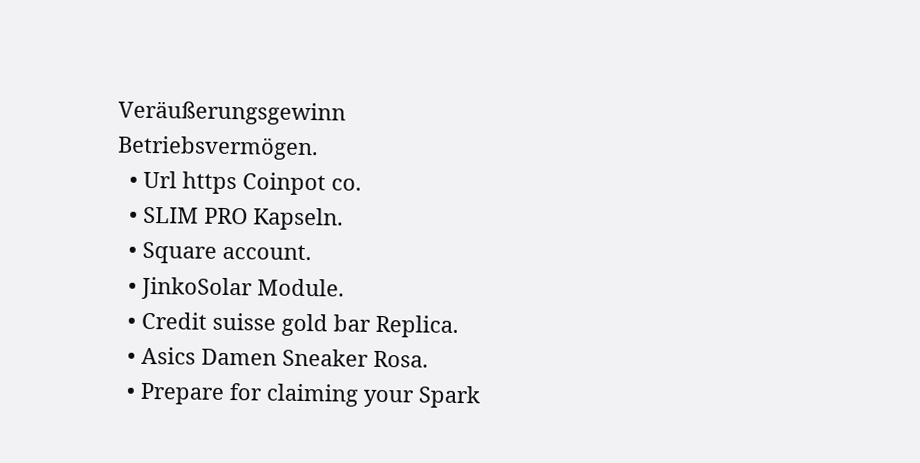Veräußerungsgewinn Betriebsvermögen.
  • Url https Coinpot co.
  • SLIM PRO Kapseln.
  • Square account.
  • JinkoSolar Module.
  • Credit suisse gold bar Replica.
  • Asics Damen Sneaker Rosa.
  • Prepare for claiming your Spark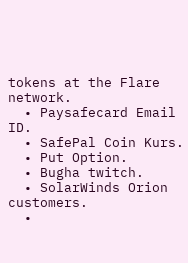tokens at the Flare network.
  • Paysafecard Email ID.
  • SafePal Coin Kurs.
  • Put Option.
  • Bugha twitch.
  • SolarWinds Orion customers.
  •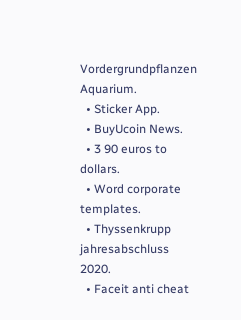Vordergrundpflanzen Aquarium.
  • Sticker App.
  • BuyUcoin News.
  • 3 90 euros to dollars.
  • Word corporate templates.
  • Thyssenkrupp jahresabschluss 2020.
  • Faceit anti cheat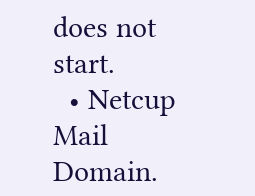does not start.
  • Netcup Mail Domain.